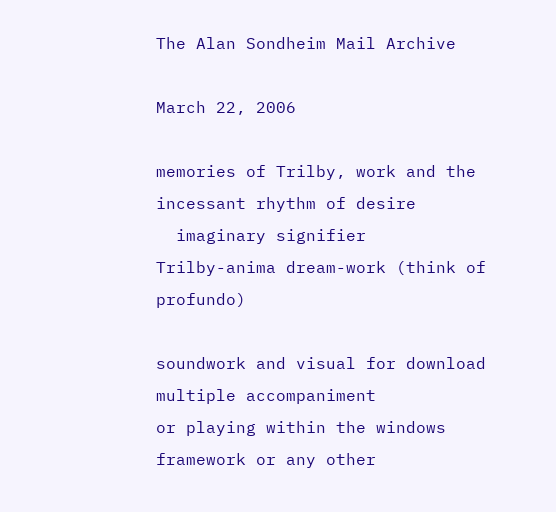The Alan Sondheim Mail Archive

March 22, 2006

memories of Trilby, work and the incessant rhythm of desire
  imaginary signifier
Trilby-anima dream-work (think of profundo)

soundwork and visual for download multiple accompaniment
or playing within the windows framework or any other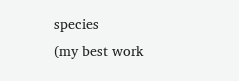species
(my best work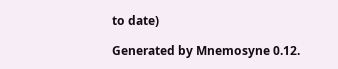to date)

Generated by Mnemosyne 0.12.